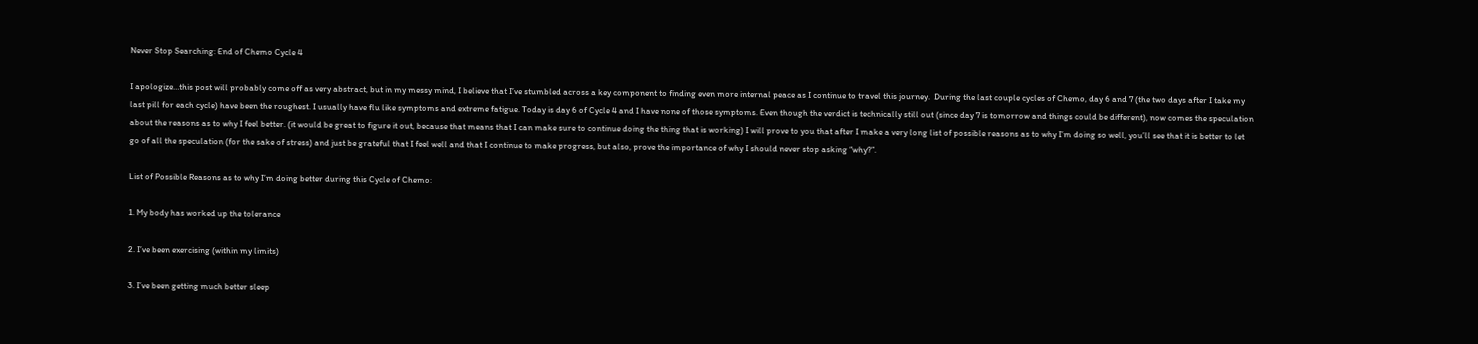Never Stop Searching: End of Chemo Cycle 4

I apologize…this post will probably come off as very abstract, but in my messy mind, I believe that I’ve stumbled across a key component to finding even more internal peace as I continue to travel this journey.  During the last couple cycles of Chemo, day 6 and 7 (the two days after I take my last pill for each cycle) have been the roughest. I usually have flu like symptoms and extreme fatigue. Today is day 6 of Cycle 4 and I have none of those symptoms. Even though the verdict is technically still out (since day 7 is tomorrow and things could be different), now comes the speculation about the reasons as to why I feel better. (it would be great to figure it out, because that means that I can make sure to continue doing the thing that is working) I will prove to you that after I make a very long list of possible reasons as to why I’m doing so well, you’ll see that it is better to let go of all the speculation (for the sake of stress) and just be grateful that I feel well and that I continue to make progress, but also, prove the importance of why I should never stop asking “why?”.

List of Possible Reasons as to why I’m doing better during this Cycle of Chemo:

1. My body has worked up the tolerance

2. I’ve been exercising (within my limits)

3. I’ve been getting much better sleep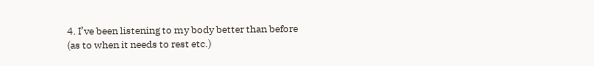4. I’ve been listening to my body better than before  (as to when it needs to rest etc.)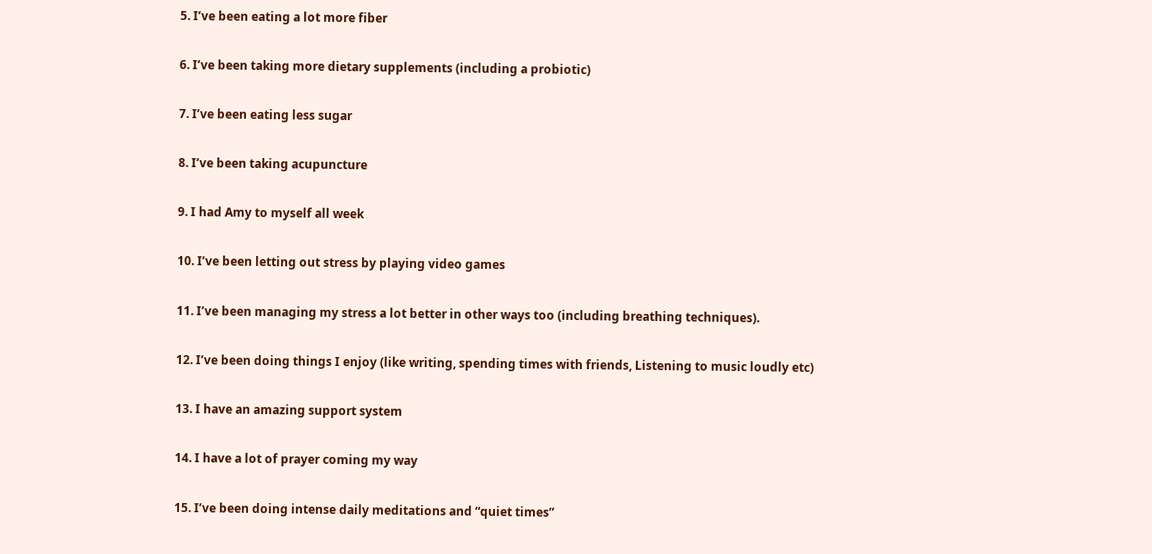5. I’ve been eating a lot more fiber

6. I’ve been taking more dietary supplements (including a probiotic)

7. I’ve been eating less sugar

8. I’ve been taking acupuncture

9. I had Amy to myself all week

10. I’ve been letting out stress by playing video games

11. I’ve been managing my stress a lot better in other ways too (including breathing techniques).

12. I’ve been doing things I enjoy (like writing, spending times with friends, Listening to music loudly etc)

13. I have an amazing support system

14. I have a lot of prayer coming my way

15. I’ve been doing intense daily meditations and “quiet times”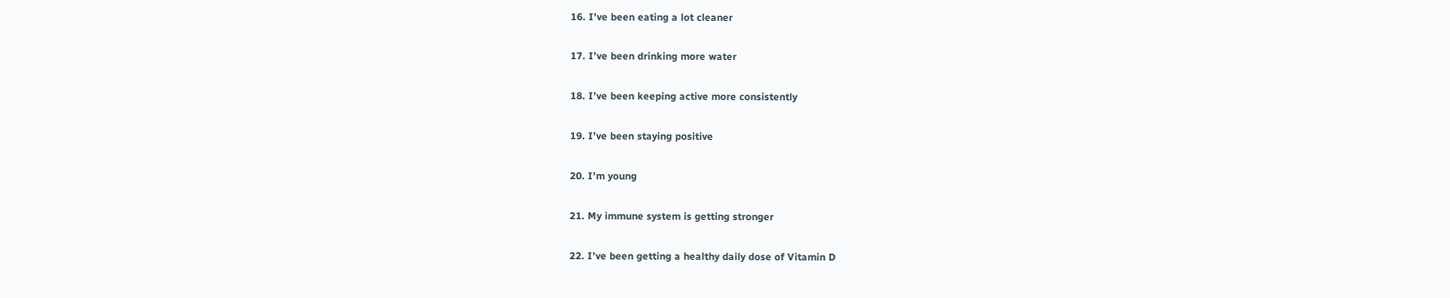16. I’ve been eating a lot cleaner

17. I’ve been drinking more water

18. I’ve been keeping active more consistently

19. I’ve been staying positive

20. I’m young

21. My immune system is getting stronger

22. I’ve been getting a healthy daily dose of Vitamin D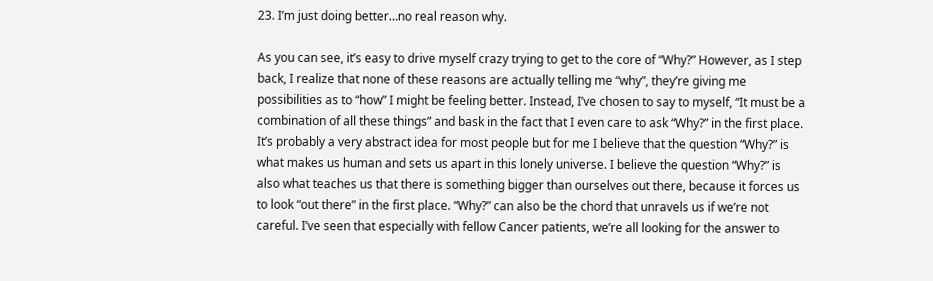23. I’m just doing better…no real reason why.

As you can see, it’s easy to drive myself crazy trying to get to the core of “Why?” However, as I step back, I realize that none of these reasons are actually telling me “why”, they’re giving me possibilities as to “how” I might be feeling better. Instead, I’ve chosen to say to myself, “It must be a combination of all these things” and bask in the fact that I even care to ask “Why?” in the first place.  It’s probably a very abstract idea for most people but for me I believe that the question “Why?” is what makes us human and sets us apart in this lonely universe. I believe the question “Why?” is also what teaches us that there is something bigger than ourselves out there, because it forces us to look “out there” in the first place. “Why?” can also be the chord that unravels us if we’re not careful. I’ve seen that especially with fellow Cancer patients, we’re all looking for the answer to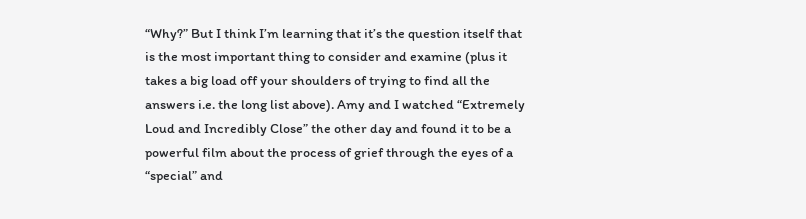“Why?” But I think I’m learning that it’s the question itself that is the most important thing to consider and examine (plus it takes a big load off your shoulders of trying to find all the answers i.e. the long list above). Amy and I watched “Extremely Loud and Incredibly Close” the other day and found it to be a powerful film about the process of grief through the eyes of a “special” and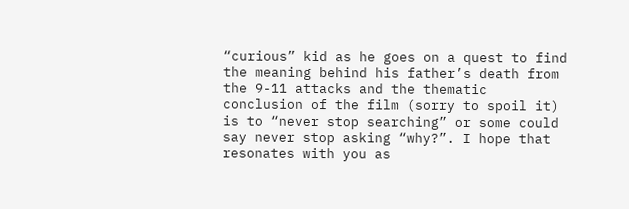“curious” kid as he goes on a quest to find the meaning behind his father’s death from the 9-11 attacks and the thematic conclusion of the film (sorry to spoil it) is to “never stop searching” or some could say never stop asking “why?”. I hope that resonates with you as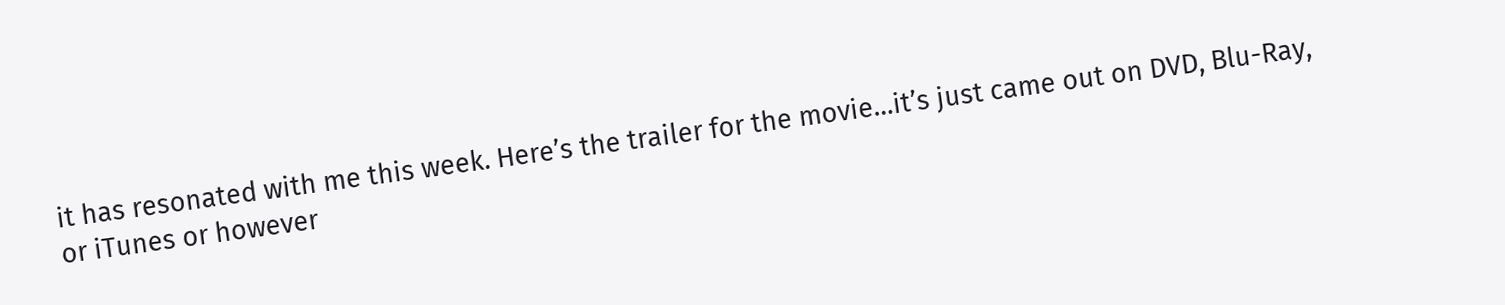it has resonated with me this week. Here’s the trailer for the movie…it’s just came out on DVD, Blu-Ray, or iTunes or however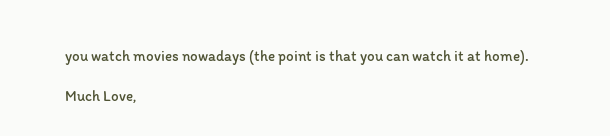you watch movies nowadays (the point is that you can watch it at home).

Much Love,